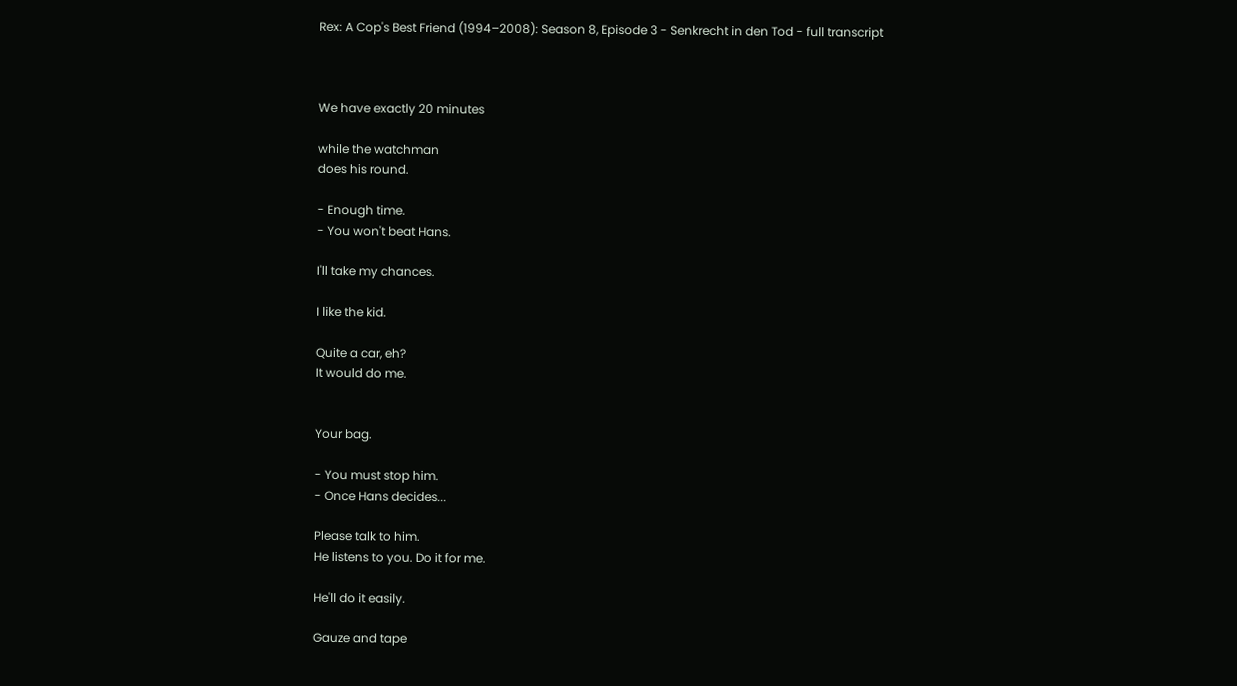Rex: A Cop's Best Friend (1994–2008): Season 8, Episode 3 - Senkrecht in den Tod - full transcript



We have exactly 20 minutes

while the watchman
does his round.

- Enough time.
- You won't beat Hans.

I'll take my chances.

I like the kid.

Quite a car, eh?
It would do me.


Your bag.

- You must stop him.
- Once Hans decides...

Please talk to him.
He listens to you. Do it for me.

He'll do it easily.

Gauze and tape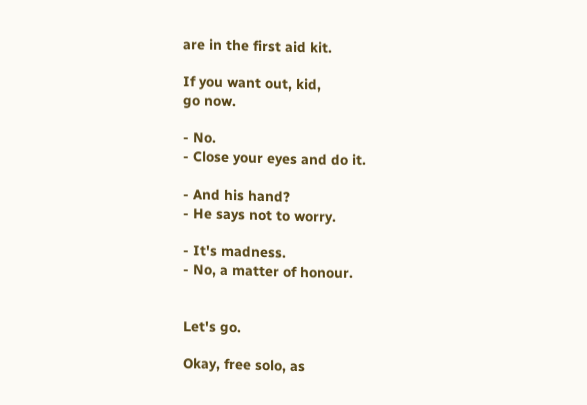are in the first aid kit.

If you want out, kid,
go now.

- No.
- Close your eyes and do it.

- And his hand?
- He says not to worry.

- It's madness.
- No, a matter of honour.


Let's go.

Okay, free solo, as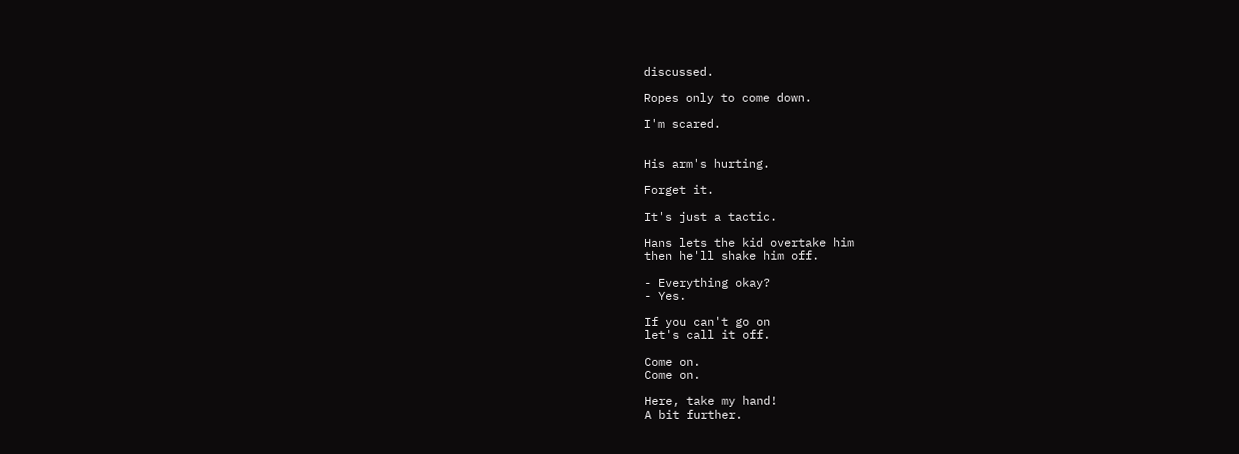discussed.

Ropes only to come down.

I'm scared.


His arm's hurting.

Forget it.

It's just a tactic.

Hans lets the kid overtake him
then he'll shake him off.

- Everything okay?
- Yes.

If you can't go on
let's call it off.

Come on.
Come on.

Here, take my hand!
A bit further.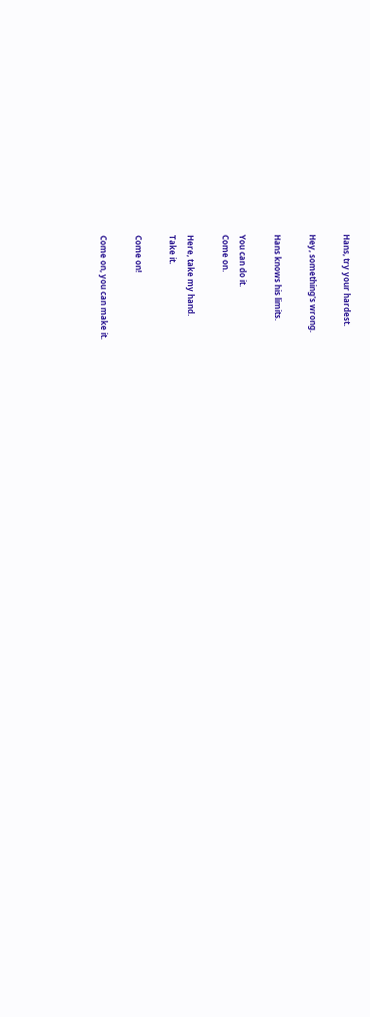Hans, try your hardest.

Hey, something's wrong.

Hans knows his limits.

You can do it.
Come on.

Here, take my hand.
Take it.

Come on!

Come on, you can make it.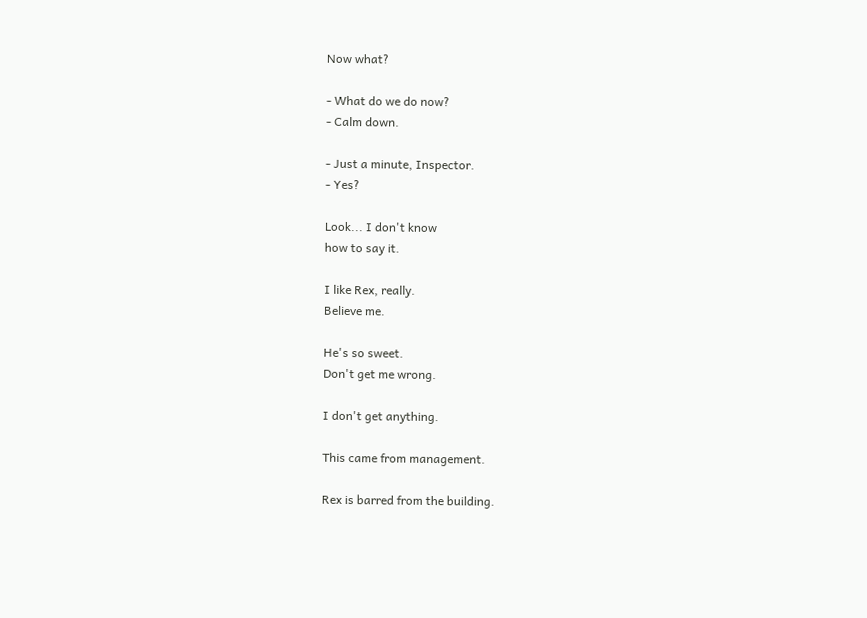Now what?

- What do we do now?
- Calm down.

- Just a minute, Inspector.
- Yes?

Look... I don't know
how to say it.

I like Rex, really.
Believe me.

He's so sweet.
Don't get me wrong.

I don't get anything.

This came from management.

Rex is barred from the building.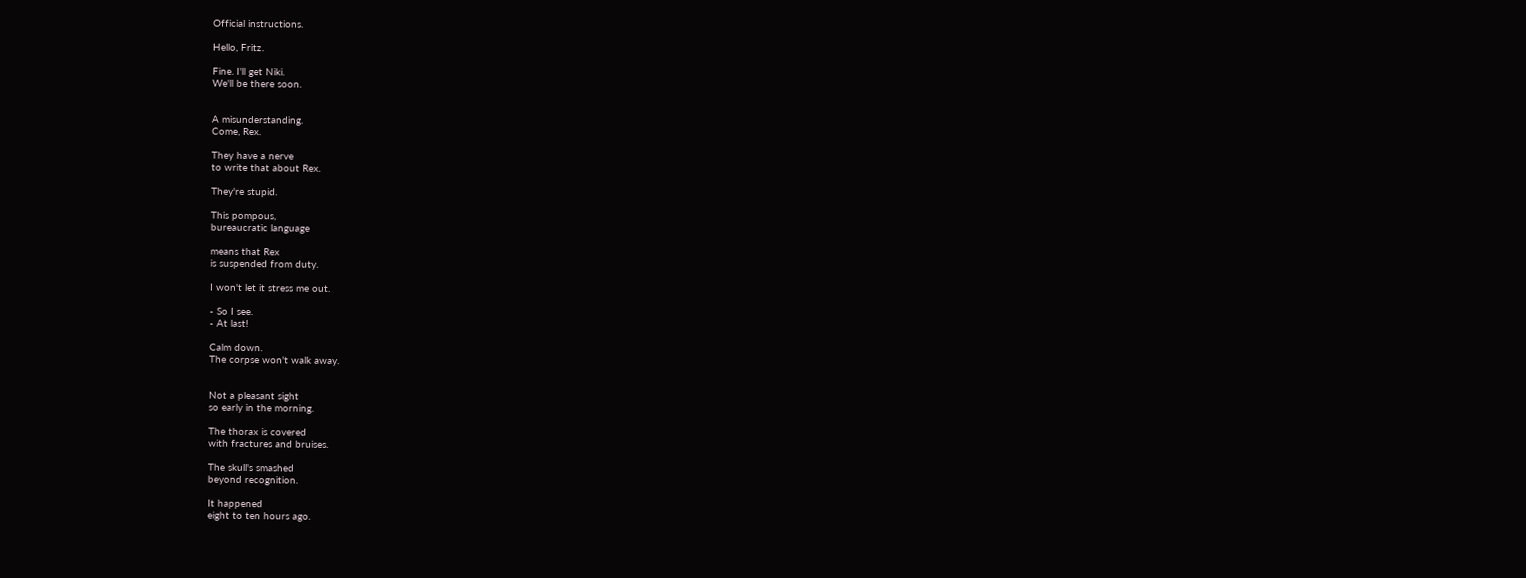Official instructions.

Hello, Fritz.

Fine. I'll get Niki.
We'll be there soon.


A misunderstanding.
Come, Rex.

They have a nerve
to write that about Rex.

They're stupid.

This pompous,
bureaucratic language

means that Rex
is suspended from duty.

I won't let it stress me out.

- So I see.
- At last!

Calm down.
The corpse won't walk away.


Not a pleasant sight
so early in the morning.

The thorax is covered
with fractures and bruises.

The skull's smashed
beyond recognition.

It happened
eight to ten hours ago.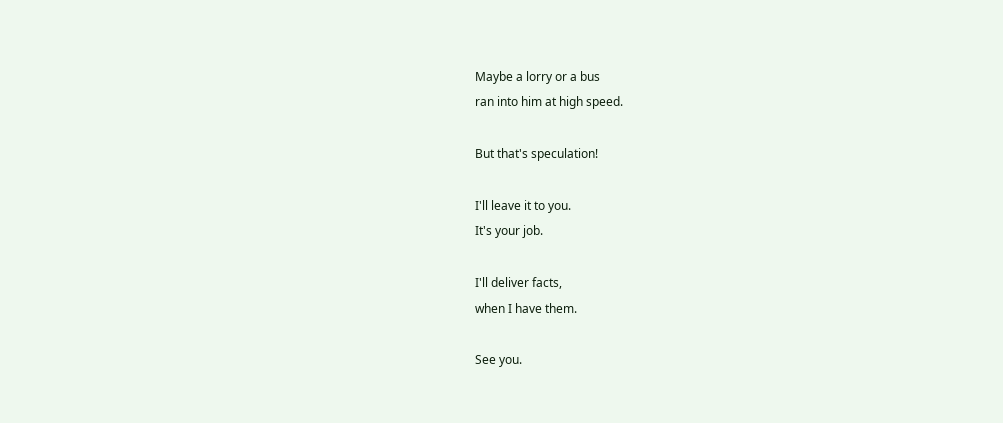Maybe a lorry or a bus
ran into him at high speed.

But that's speculation!

I'll leave it to you.
It's your job.

I'll deliver facts,
when I have them.

See you.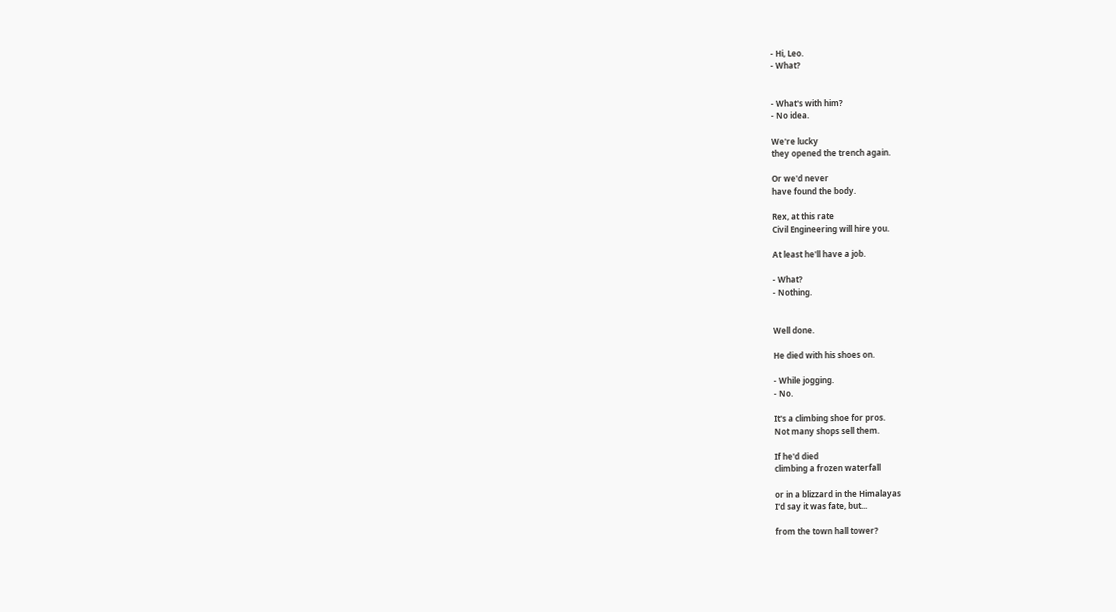- Hi, Leo.
- What?


- What's with him?
- No idea.

We're lucky
they opened the trench again.

Or we'd never
have found the body.

Rex, at this rate
Civil Engineering will hire you.

At least he'll have a job.

- What?
- Nothing.


Well done.

He died with his shoes on.

- While jogging.
- No.

It's a climbing shoe for pros.
Not many shops sell them.

If he'd died
climbing a frozen waterfall

or in a blizzard in the Himalayas
I'd say it was fate, but...

from the town hall tower?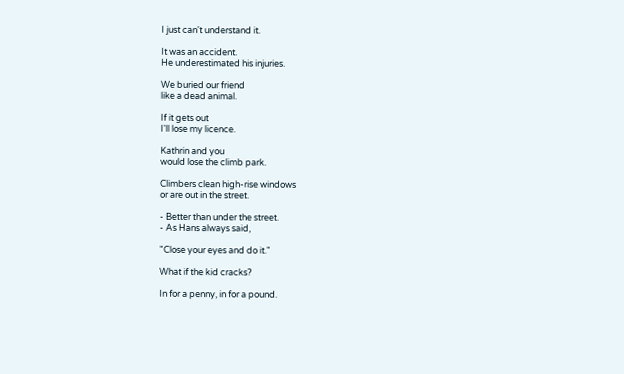I just can't understand it.

It was an accident.
He underestimated his injuries.

We buried our friend
like a dead animal.

If it gets out
I'll lose my licence.

Kathrin and you
would lose the climb park.

Climbers clean high-rise windows
or are out in the street.

- Better than under the street.
- As Hans always said,

"Close your eyes and do it."

What if the kid cracks?

In for a penny, in for a pound.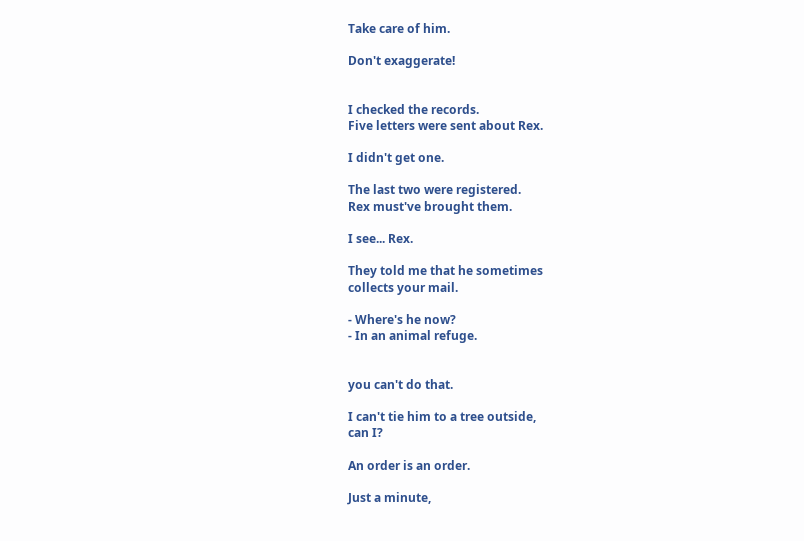Take care of him.

Don't exaggerate!


I checked the records.
Five letters were sent about Rex.

I didn't get one.

The last two were registered.
Rex must've brought them.

I see... Rex.

They told me that he sometimes
collects your mail.

- Where's he now?
- In an animal refuge.


you can't do that.

I can't tie him to a tree outside,
can I?

An order is an order.

Just a minute,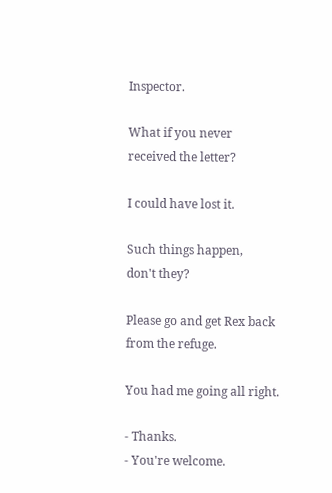Inspector.

What if you never
received the letter?

I could have lost it.

Such things happen,
don't they?

Please go and get Rex back
from the refuge.

You had me going all right.

- Thanks.
- You're welcome.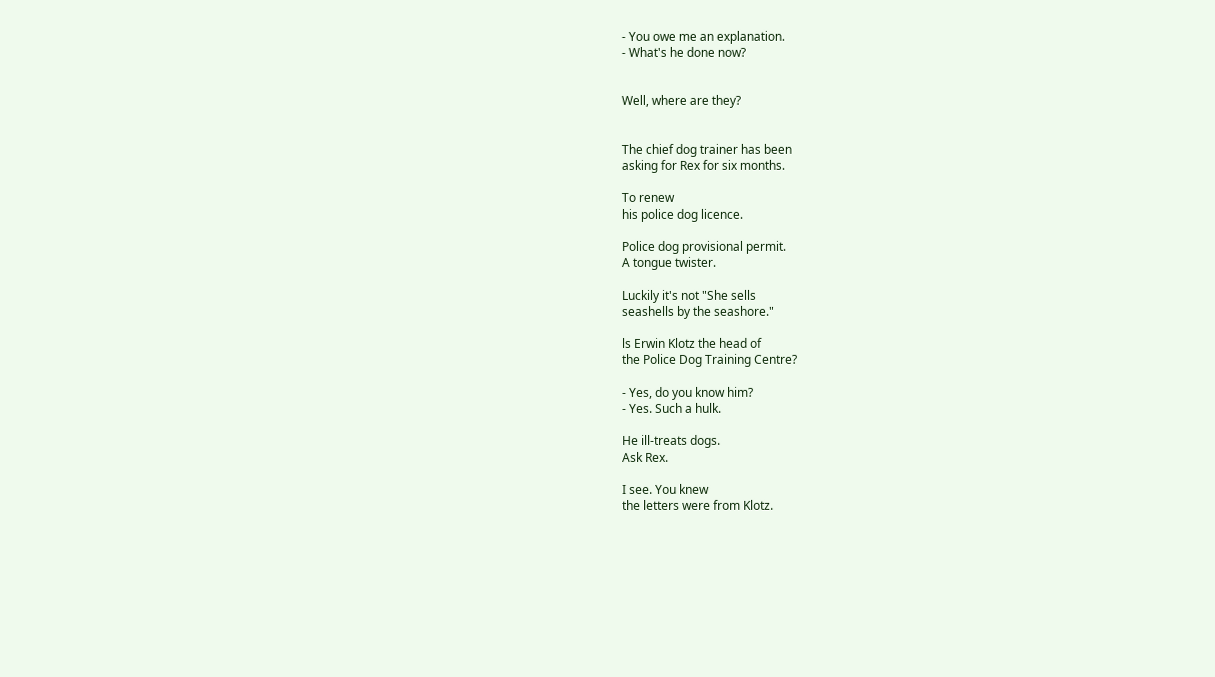- You owe me an explanation.
- What's he done now?


Well, where are they?


The chief dog trainer has been
asking for Rex for six months.

To renew
his police dog licence.

Police dog provisional permit.
A tongue twister.

Luckily it's not "She sells
seashells by the seashore."

ls Erwin Klotz the head of
the Police Dog Training Centre?

- Yes, do you know him?
- Yes. Such a hulk.

He ill-treats dogs.
Ask Rex.

I see. You knew
the letters were from Klotz.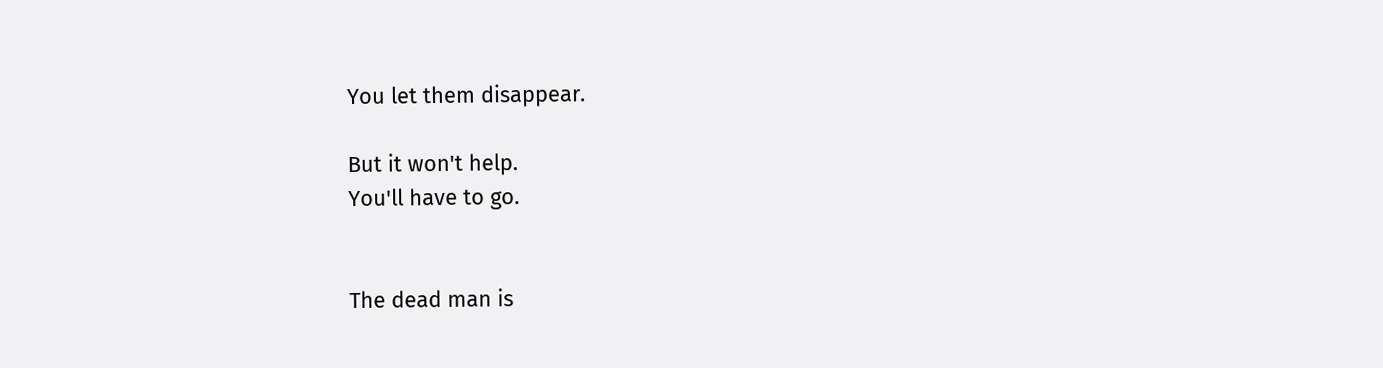You let them disappear.

But it won't help.
You'll have to go.


The dead man is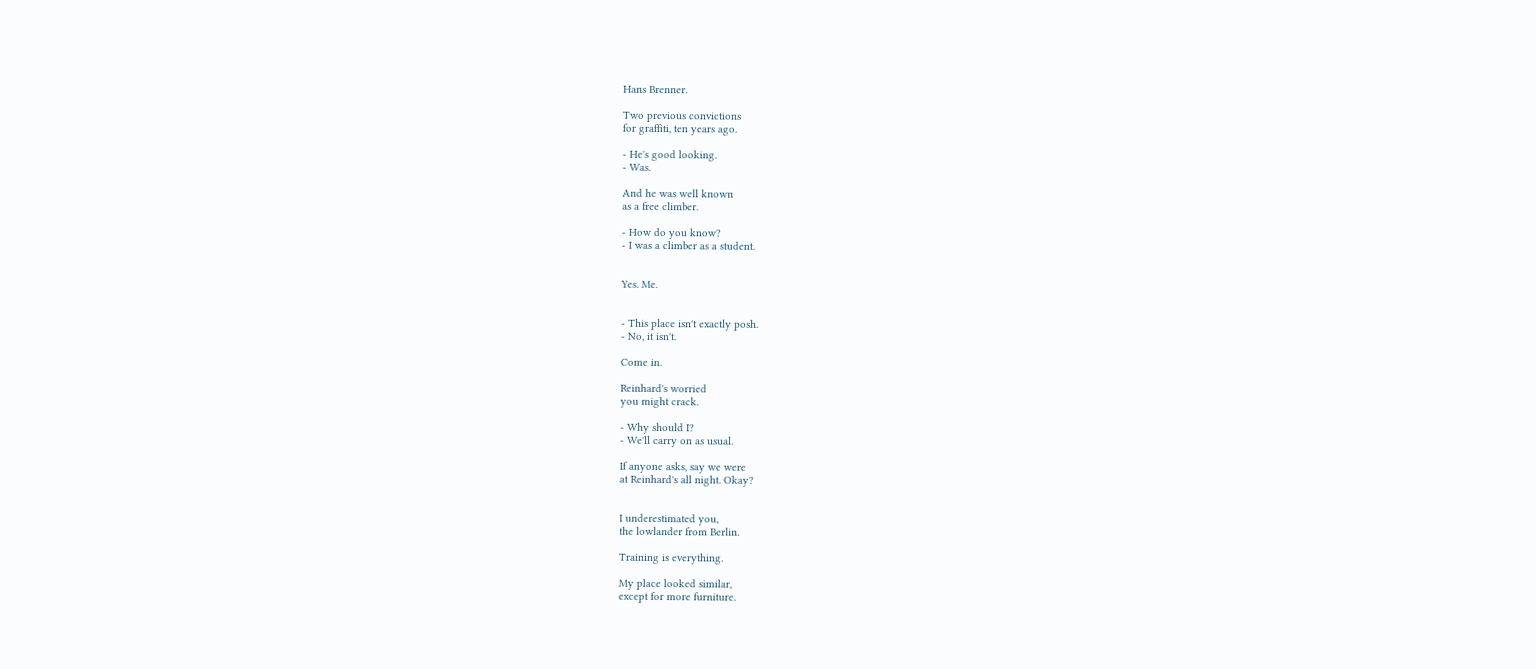Hans Brenner.

Two previous convictions
for graffiti, ten years ago.

- He's good looking.
- Was.

And he was well known
as a free climber.

- How do you know?
- I was a climber as a student.


Yes. Me.


- This place isn't exactly posh.
- No, it isn't.

Come in.

Reinhard's worried
you might crack.

- Why should I?
- We'll carry on as usual.

If anyone asks, say we were
at Reinhard's all night. Okay?


I underestimated you,
the lowlander from Berlin.

Training is everything.

My place looked similar,
except for more furniture.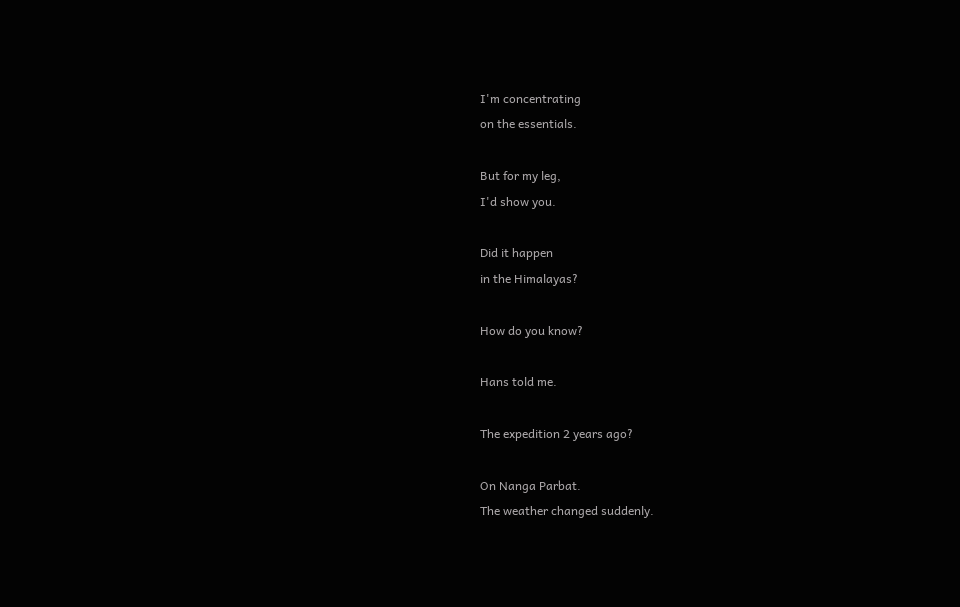I'm concentrating
on the essentials.

But for my leg,
I'd show you.

Did it happen
in the Himalayas?

How do you know?

Hans told me.

The expedition 2 years ago?

On Nanga Parbat.
The weather changed suddenly.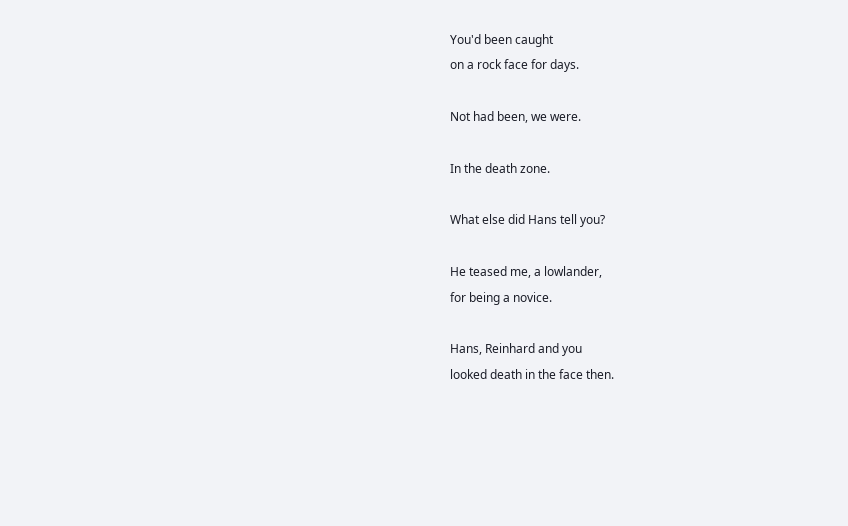You'd been caught
on a rock face for days.

Not had been, we were.

In the death zone.

What else did Hans tell you?

He teased me, a lowlander,
for being a novice.

Hans, Reinhard and you
looked death in the face then.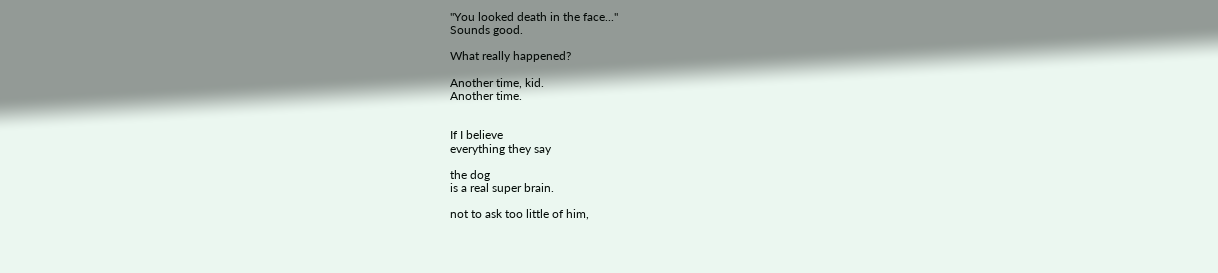"You looked death in the face..."
Sounds good.

What really happened?

Another time, kid.
Another time.


If I believe
everything they say

the dog
is a real super brain.

not to ask too little of him,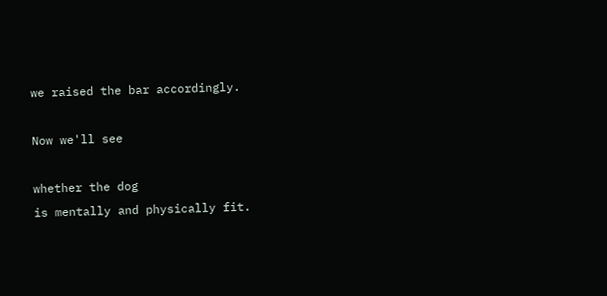we raised the bar accordingly.

Now we'll see

whether the dog
is mentally and physically fit.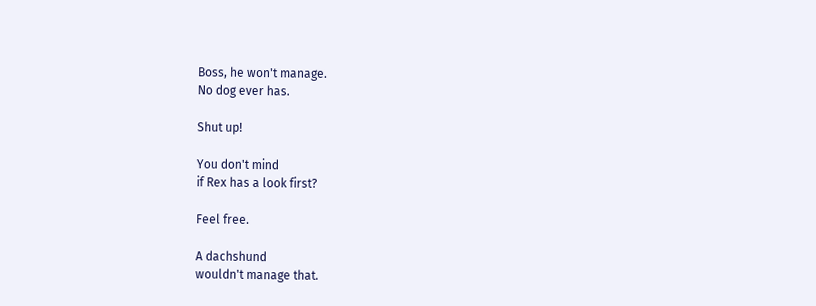Boss, he won't manage.
No dog ever has.

Shut up!

You don't mind
if Rex has a look first?

Feel free.

A dachshund
wouldn't manage that.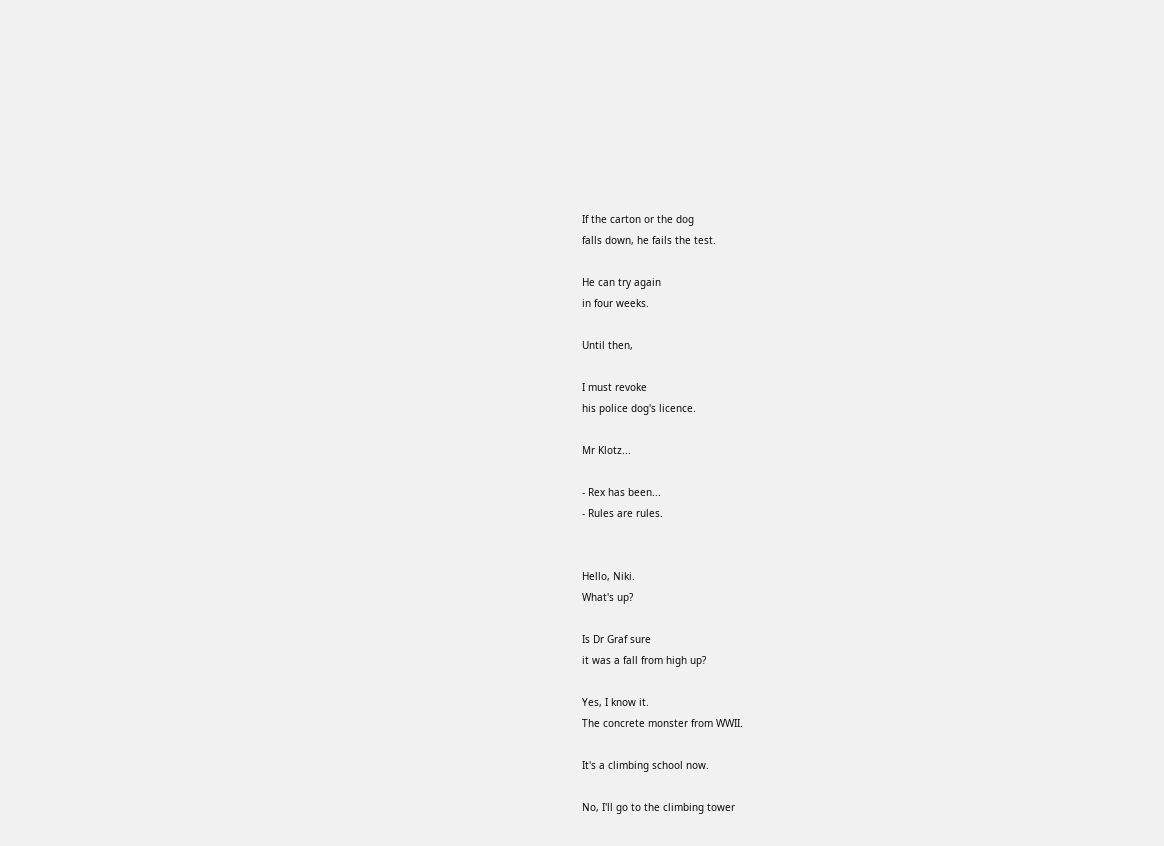If the carton or the dog
falls down, he fails the test.

He can try again
in four weeks.

Until then,

I must revoke
his police dog's licence.

Mr Klotz...

- Rex has been...
- Rules are rules.


Hello, Niki.
What's up?

Is Dr Graf sure
it was a fall from high up?

Yes, I know it.
The concrete monster from WWII.

It's a climbing school now.

No, I'll go to the climbing tower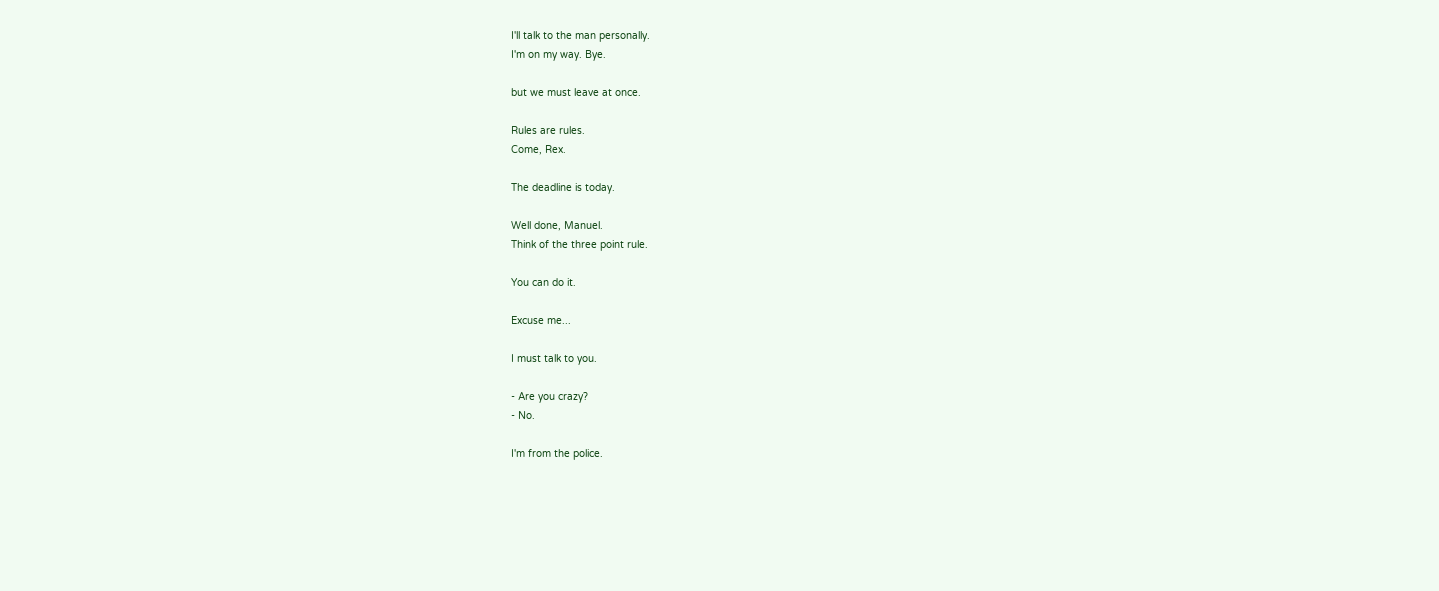I'll talk to the man personally.
I'm on my way. Bye.

but we must leave at once.

Rules are rules.
Come, Rex.

The deadline is today.

Well done, Manuel.
Think of the three point rule.

You can do it.

Excuse me...

I must talk to you.

- Are you crazy?
- No.

I'm from the police.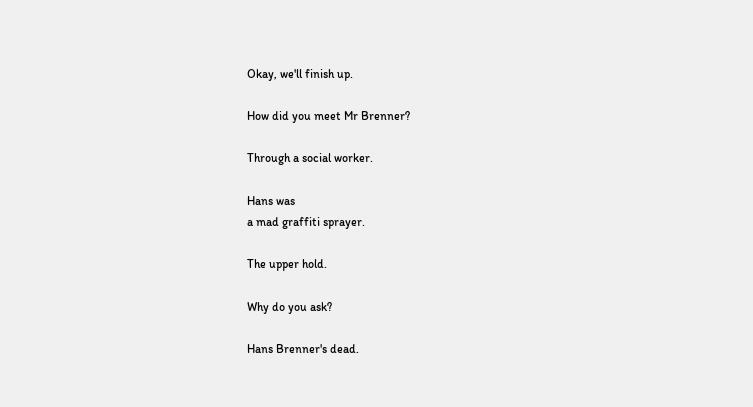Okay, we'll finish up.

How did you meet Mr Brenner?

Through a social worker.

Hans was
a mad graffiti sprayer.

The upper hold.

Why do you ask?

Hans Brenner's dead.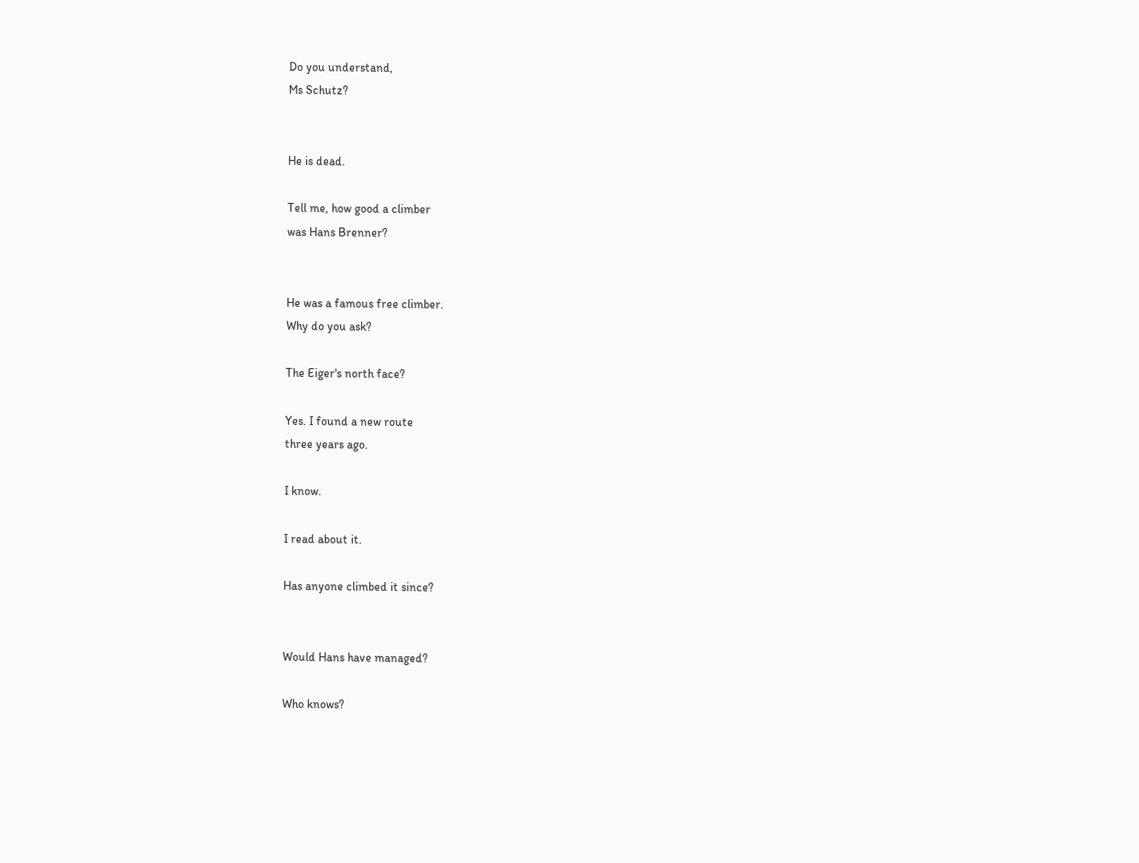Do you understand,
Ms Schutz?


He is dead.

Tell me, how good a climber
was Hans Brenner?


He was a famous free climber.
Why do you ask?

The Eiger's north face?

Yes. I found a new route
three years ago.

I know.

I read about it.

Has anyone climbed it since?


Would Hans have managed?

Who knows?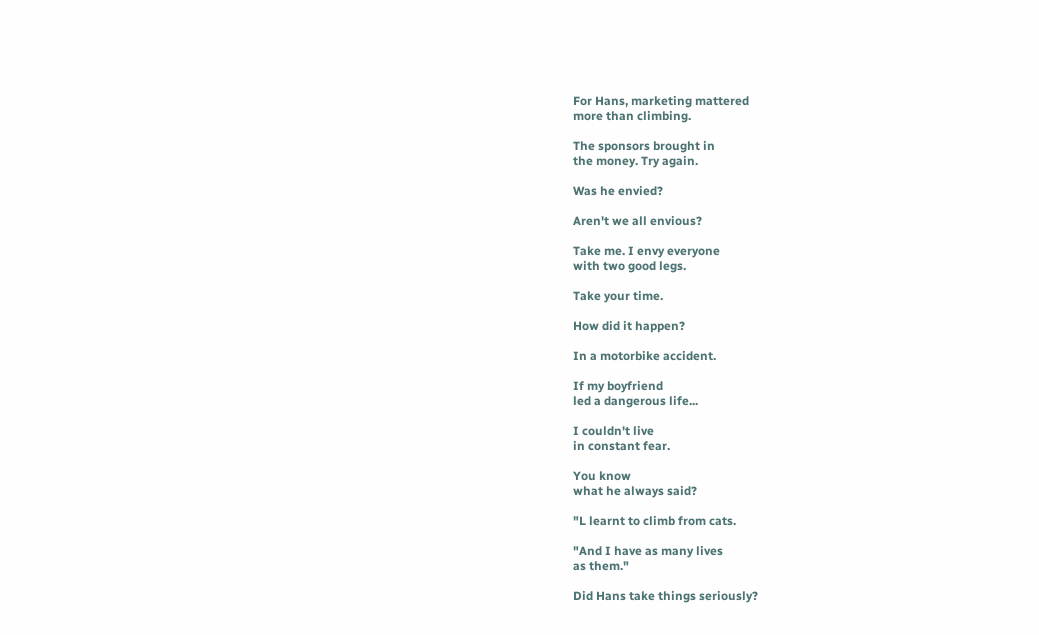For Hans, marketing mattered
more than climbing.

The sponsors brought in
the money. Try again.

Was he envied?

Aren't we all envious?

Take me. I envy everyone
with two good legs.

Take your time.

How did it happen?

In a motorbike accident.

If my boyfriend
led a dangerous life...

I couldn't live
in constant fear.

You know
what he always said?

"L learnt to climb from cats.

"And I have as many lives
as them."

Did Hans take things seriously?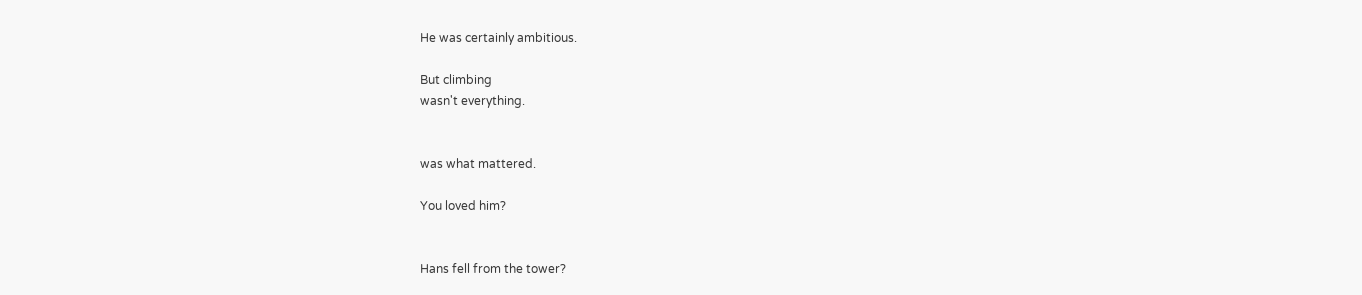He was certainly ambitious.

But climbing
wasn't everything.


was what mattered.

You loved him?


Hans fell from the tower?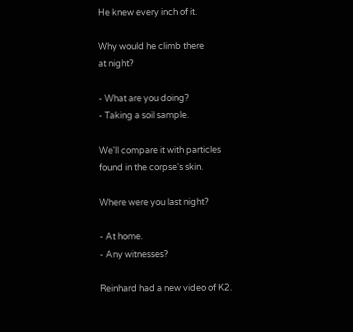He knew every inch of it.

Why would he climb there
at night?

- What are you doing?
- Taking a soil sample.

We'll compare it with particles
found in the corpse's skin.

Where were you last night?

- At home.
- Any witnesses?

Reinhard had a new video of K2.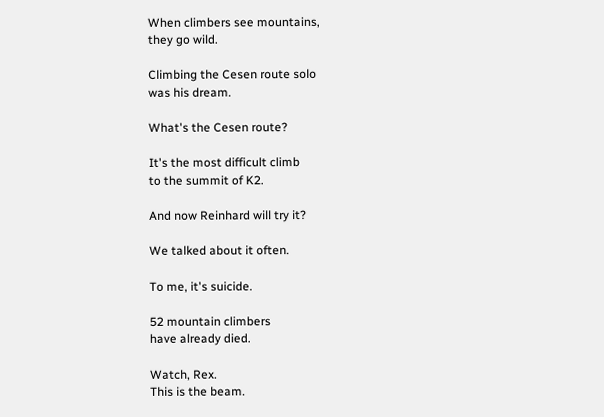When climbers see mountains,
they go wild.

Climbing the Cesen route solo
was his dream.

What's the Cesen route?

It's the most difficult climb
to the summit of K2.

And now Reinhard will try it?

We talked about it often.

To me, it's suicide.

52 mountain climbers
have already died.

Watch, Rex.
This is the beam.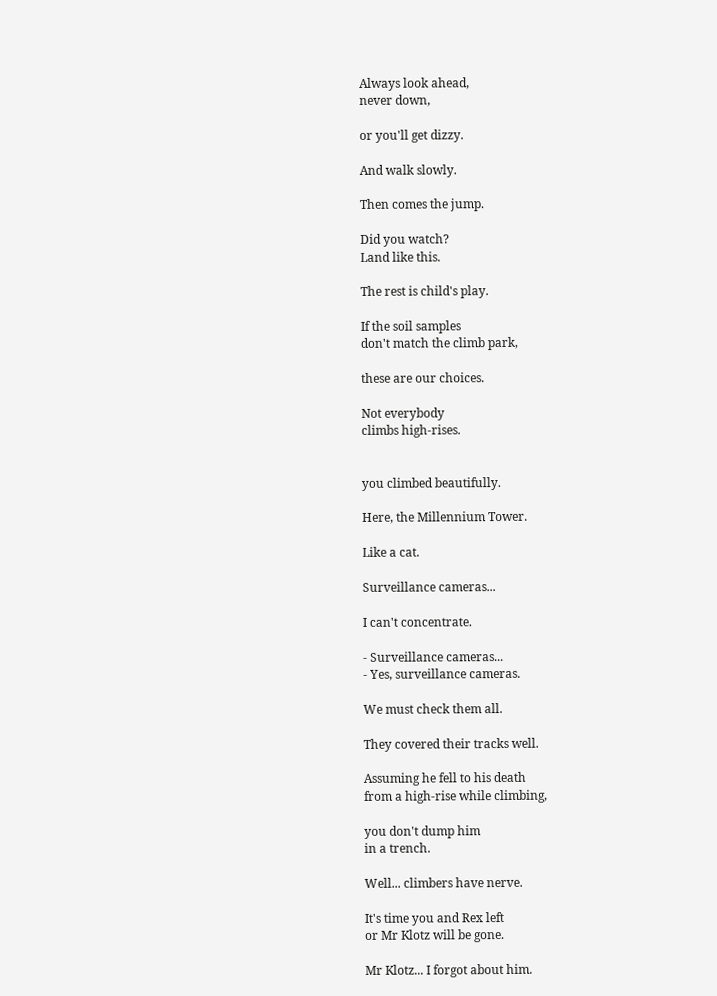Always look ahead,
never down,

or you'll get dizzy.

And walk slowly.

Then comes the jump.

Did you watch?
Land like this.

The rest is child's play.

If the soil samples
don't match the climb park,

these are our choices.

Not everybody
climbs high-rises.


you climbed beautifully.

Here, the Millennium Tower.

Like a cat.

Surveillance cameras...

I can't concentrate.

- Surveillance cameras...
- Yes, surveillance cameras.

We must check them all.

They covered their tracks well.

Assuming he fell to his death
from a high-rise while climbing,

you don't dump him
in a trench.

Well... climbers have nerve.

It's time you and Rex left
or Mr Klotz will be gone.

Mr Klotz... I forgot about him.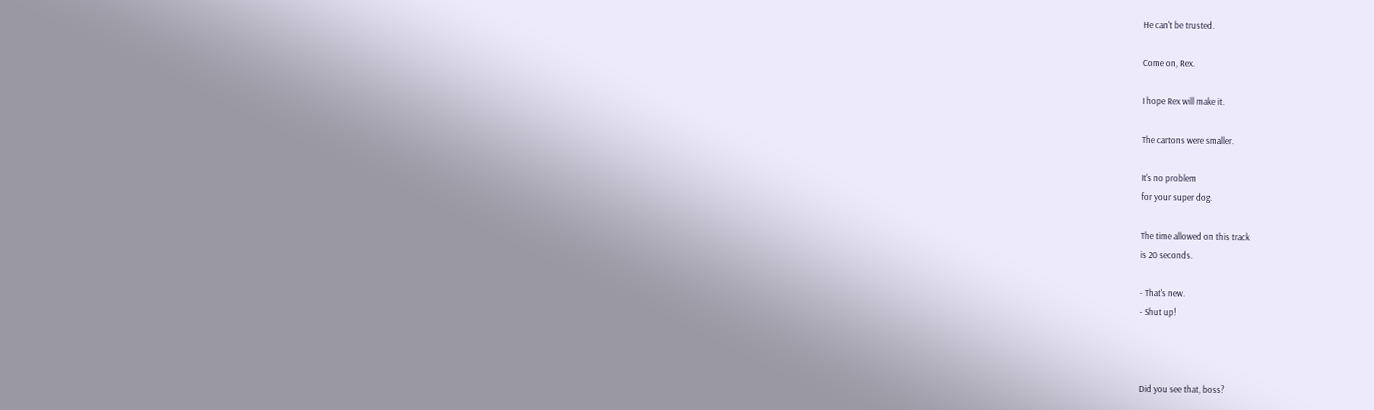He can't be trusted.

Come on, Rex.

I hope Rex will make it.

The cartons were smaller.

It's no problem
for your super dog.

The time allowed on this track
is 20 seconds.

- That's new.
- Shut up!



Did you see that, boss?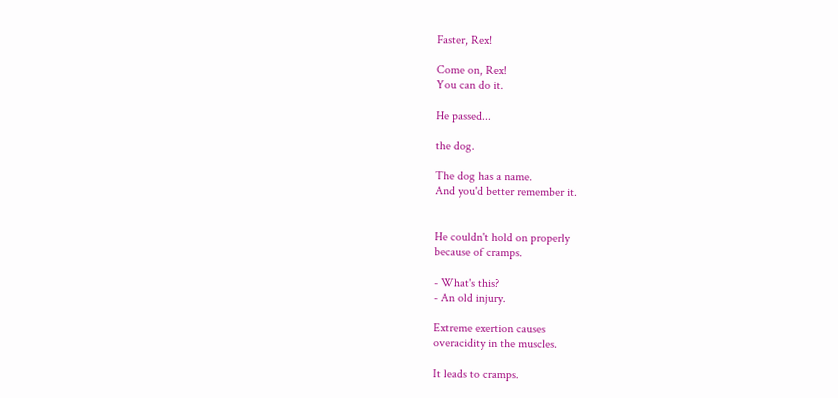Faster, Rex!

Come on, Rex!
You can do it.

He passed...

the dog.

The dog has a name.
And you'd better remember it.


He couldn't hold on properly
because of cramps.

- What's this?
- An old injury.

Extreme exertion causes
overacidity in the muscles.

It leads to cramps.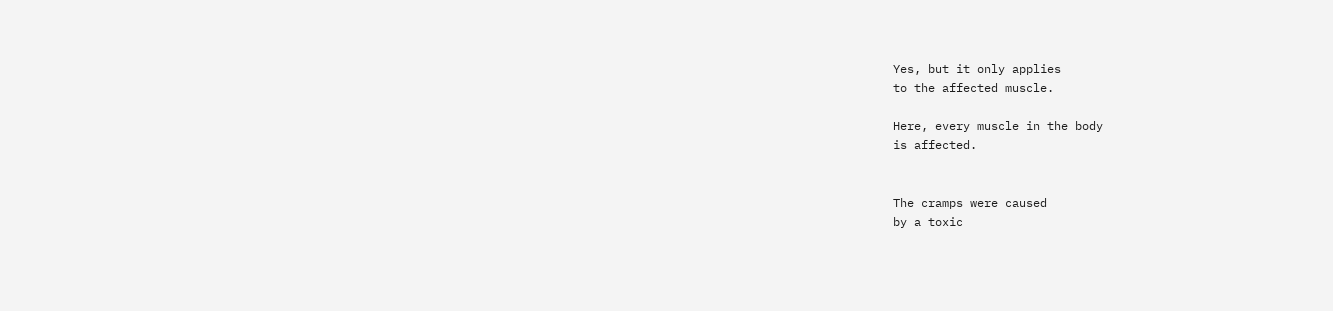Yes, but it only applies
to the affected muscle.

Here, every muscle in the body
is affected.


The cramps were caused
by a toxic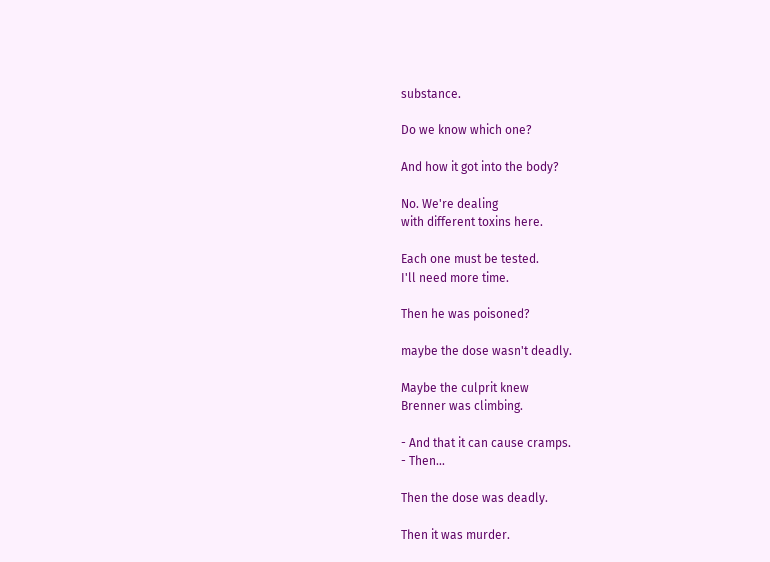substance.

Do we know which one?

And how it got into the body?

No. We're dealing
with different toxins here.

Each one must be tested.
I'll need more time.

Then he was poisoned?

maybe the dose wasn't deadly.

Maybe the culprit knew
Brenner was climbing.

- And that it can cause cramps.
- Then...

Then the dose was deadly.

Then it was murder.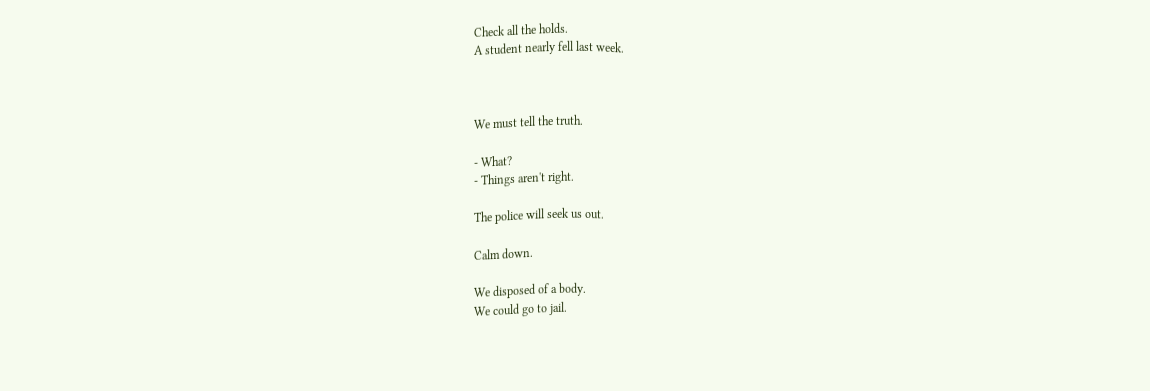Check all the holds.
A student nearly fell last week.



We must tell the truth.

- What?
- Things aren't right.

The police will seek us out.

Calm down.

We disposed of a body.
We could go to jail.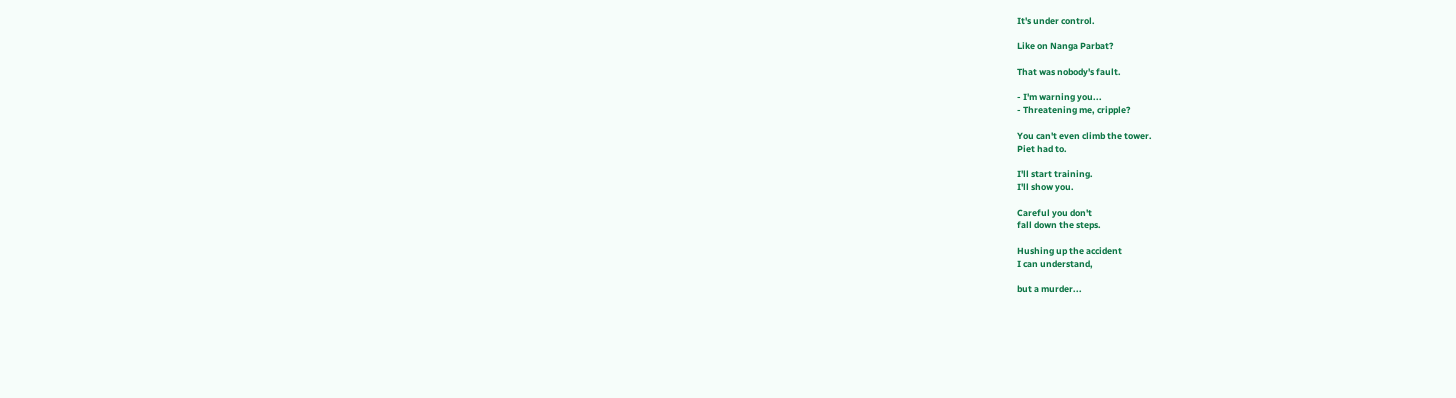It's under control.

Like on Nanga Parbat?

That was nobody's fault.

- I'm warning you...
- Threatening me, cripple?

You can't even climb the tower.
Piet had to.

I'll start training.
I'll show you.

Careful you don't
fall down the steps.

Hushing up the accident
I can understand,

but a murder...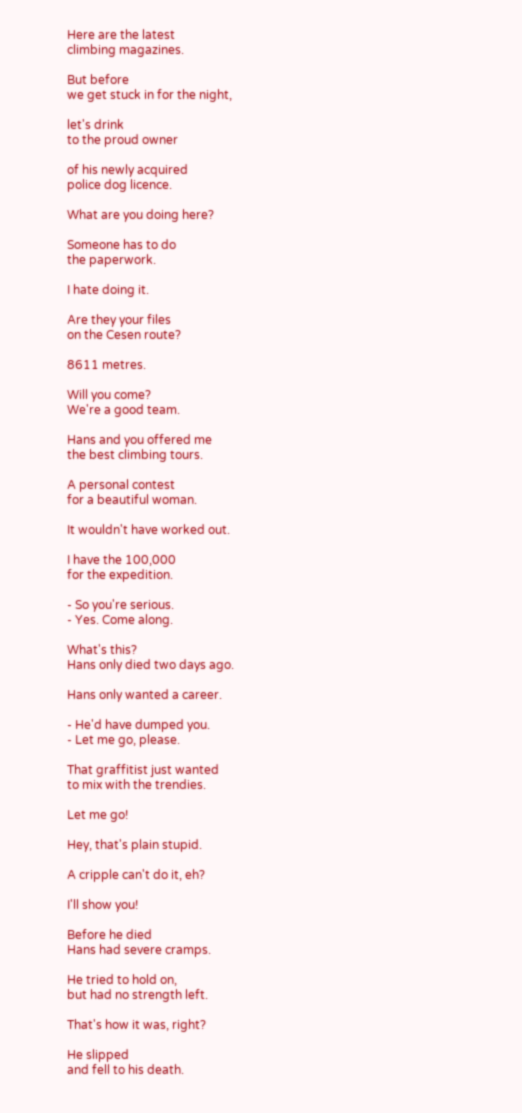Here are the latest
climbing magazines.

But before
we get stuck in for the night,

let's drink
to the proud owner

of his newly acquired
police dog licence.

What are you doing here?

Someone has to do
the paperwork.

I hate doing it.

Are they your files
on the Cesen route?

8611 metres.

Will you come?
We're a good team.

Hans and you offered me
the best climbing tours.

A personal contest
for a beautiful woman.

It wouldn't have worked out.

I have the 100,000
for the expedition.

- So you're serious.
- Yes. Come along.

What's this?
Hans only died two days ago.

Hans only wanted a career.

- He'd have dumped you.
- Let me go, please.

That graffitist just wanted
to mix with the trendies.

Let me go!

Hey, that's plain stupid.

A cripple can't do it, eh?

I'll show you!

Before he died
Hans had severe cramps.

He tried to hold on,
but had no strength left.

That's how it was, right?

He slipped
and fell to his death.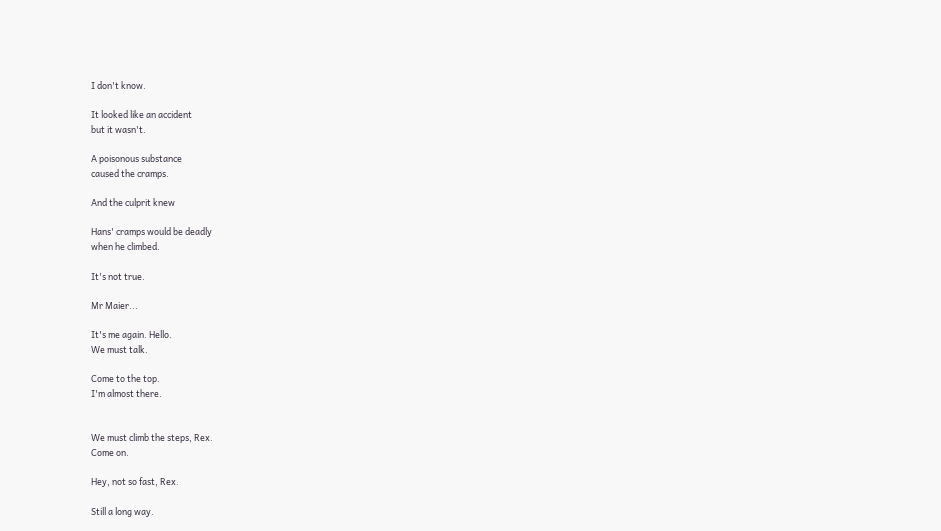I don't know.

It looked like an accident
but it wasn't.

A poisonous substance
caused the cramps.

And the culprit knew

Hans' cramps would be deadly
when he climbed.

It's not true.

Mr Maier...

It's me again. Hello.
We must talk.

Come to the top.
I'm almost there.


We must climb the steps, Rex.
Come on.

Hey, not so fast, Rex.

Still a long way.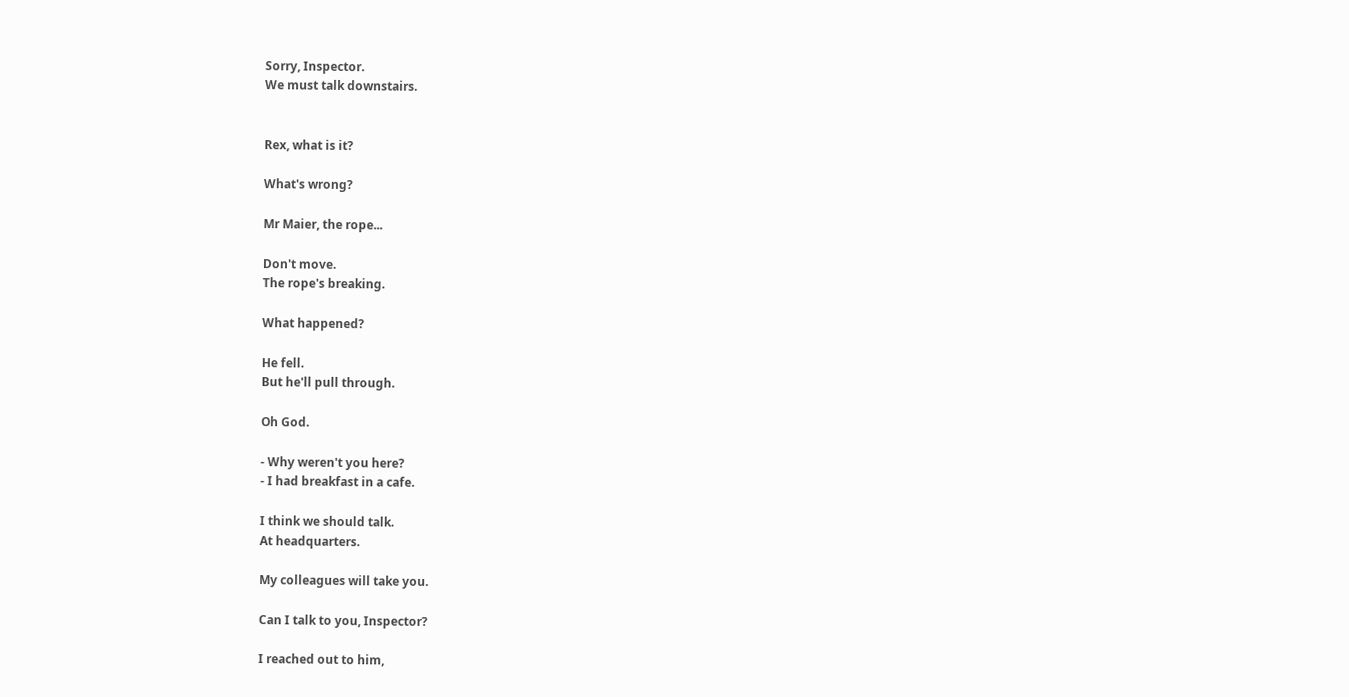Sorry, Inspector.
We must talk downstairs.


Rex, what is it?

What's wrong?

Mr Maier, the rope...

Don't move.
The rope's breaking.

What happened?

He fell.
But he'll pull through.

Oh God.

- Why weren't you here?
- I had breakfast in a cafe.

I think we should talk.
At headquarters.

My colleagues will take you.

Can I talk to you, Inspector?

I reached out to him,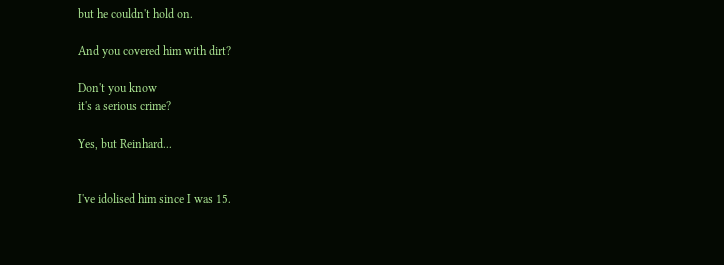but he couldn't hold on.

And you covered him with dirt?

Don't you know
it's a serious crime?

Yes, but Reinhard...


I've idolised him since I was 15.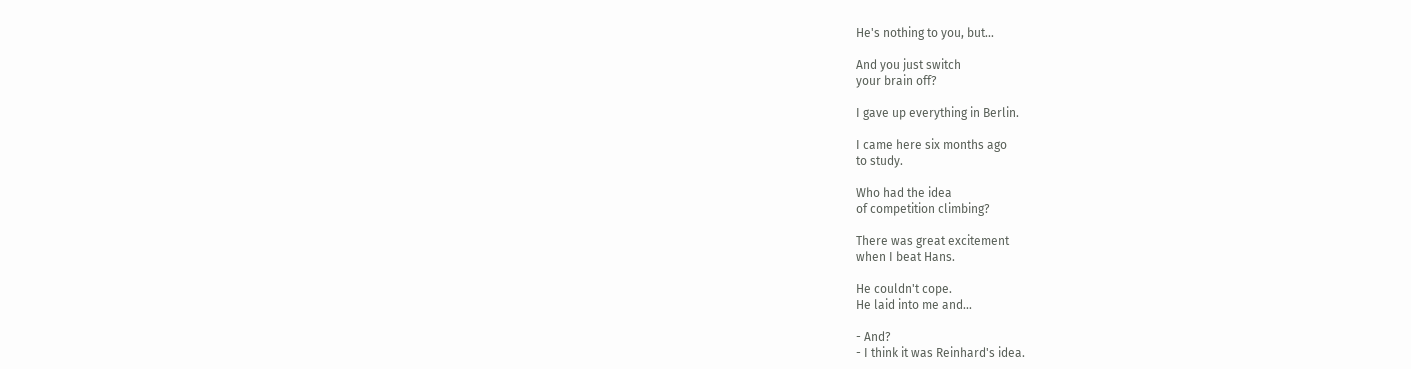He's nothing to you, but...

And you just switch
your brain off?

I gave up everything in Berlin.

I came here six months ago
to study.

Who had the idea
of competition climbing?

There was great excitement
when I beat Hans.

He couldn't cope.
He laid into me and...

- And?
- I think it was Reinhard's idea.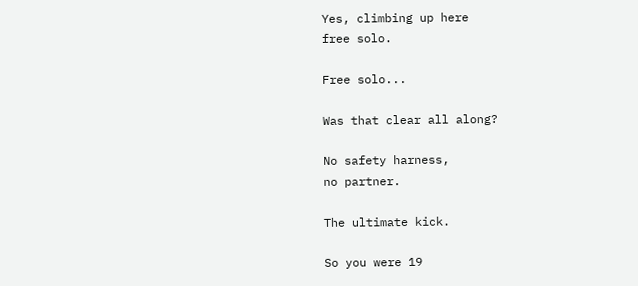Yes, climbing up here
free solo.

Free solo...

Was that clear all along?

No safety harness,
no partner.

The ultimate kick.

So you were 19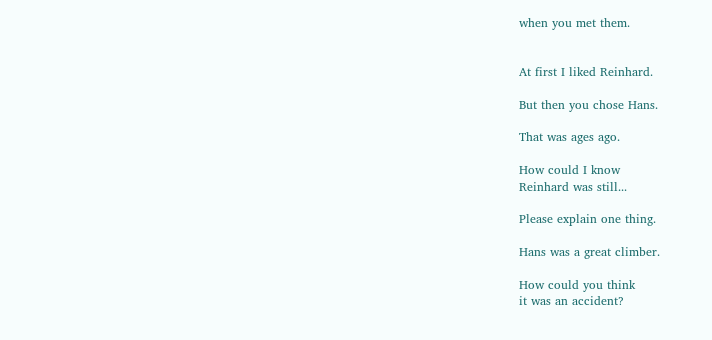when you met them.


At first I liked Reinhard.

But then you chose Hans.

That was ages ago.

How could I know
Reinhard was still...

Please explain one thing.

Hans was a great climber.

How could you think
it was an accident?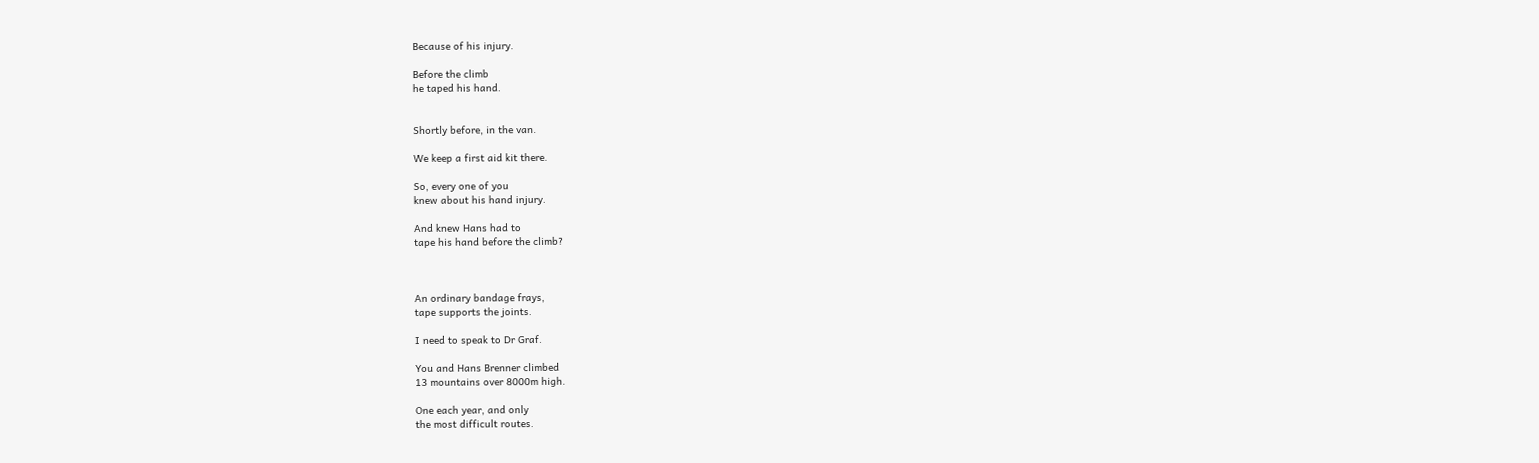Because of his injury.

Before the climb
he taped his hand.


Shortly before, in the van.

We keep a first aid kit there.

So, every one of you
knew about his hand injury.

And knew Hans had to
tape his hand before the climb?



An ordinary bandage frays,
tape supports the joints.

I need to speak to Dr Graf.

You and Hans Brenner climbed
13 mountains over 8000m high.

One each year, and only
the most difficult routes.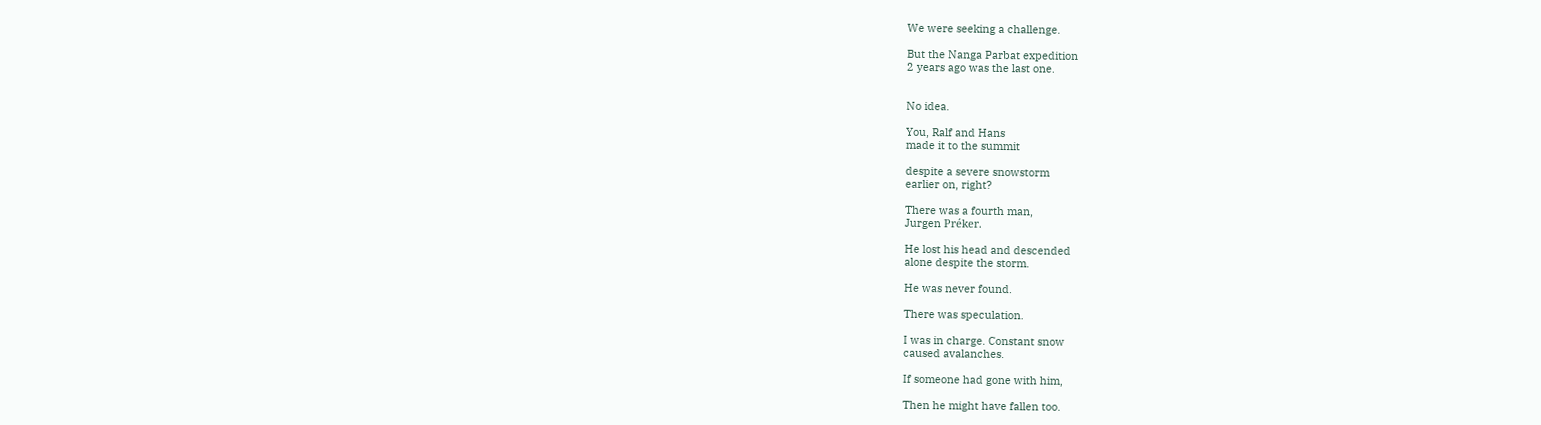We were seeking a challenge.

But the Nanga Parbat expedition
2 years ago was the last one.


No idea.

You, Ralf and Hans
made it to the summit

despite a severe snowstorm
earlier on, right?

There was a fourth man,
Jurgen Préker.

He lost his head and descended
alone despite the storm.

He was never found.

There was speculation.

I was in charge. Constant snow
caused avalanches.

If someone had gone with him,

Then he might have fallen too.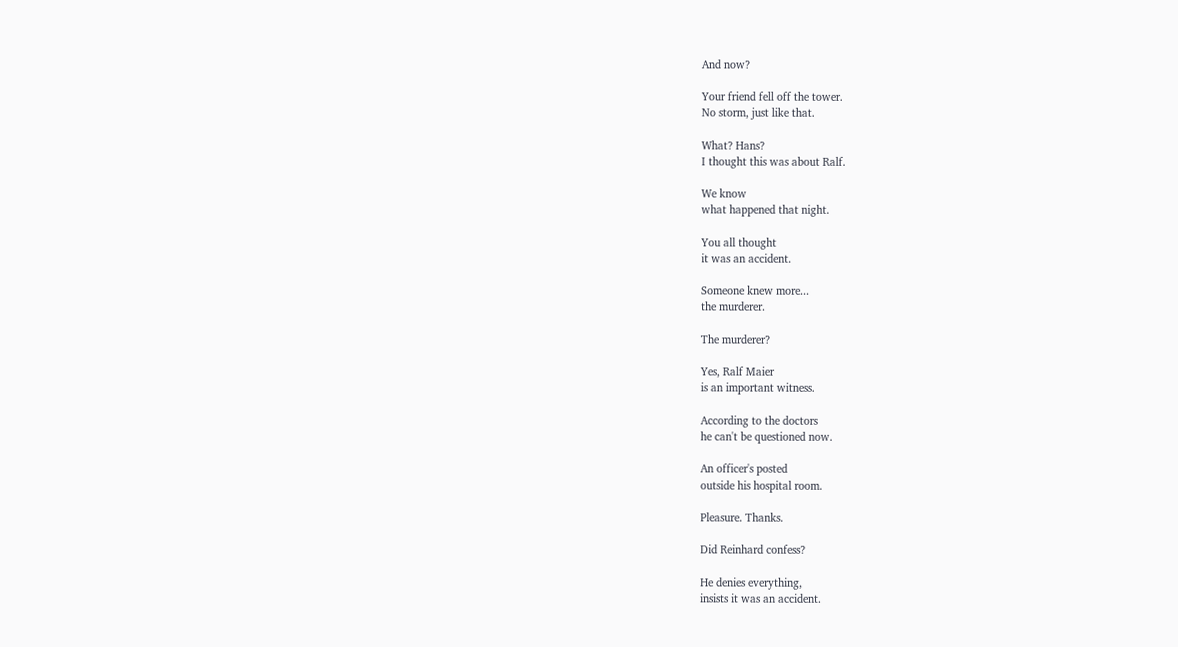And now?

Your friend fell off the tower.
No storm, just like that.

What? Hans?
I thought this was about Ralf.

We know
what happened that night.

You all thought
it was an accident.

Someone knew more...
the murderer.

The murderer?

Yes, Ralf Maier
is an important witness.

According to the doctors
he can't be questioned now.

An officer's posted
outside his hospital room.

Pleasure. Thanks.

Did Reinhard confess?

He denies everything,
insists it was an accident.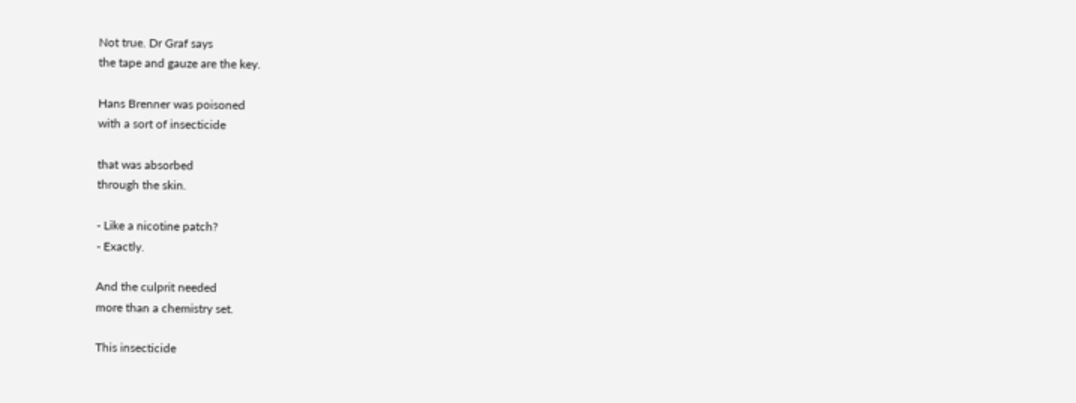Not true. Dr Graf says
the tape and gauze are the key.

Hans Brenner was poisoned
with a sort of insecticide

that was absorbed
through the skin.

- Like a nicotine patch?
- Exactly.

And the culprit needed
more than a chemistry set.

This insecticide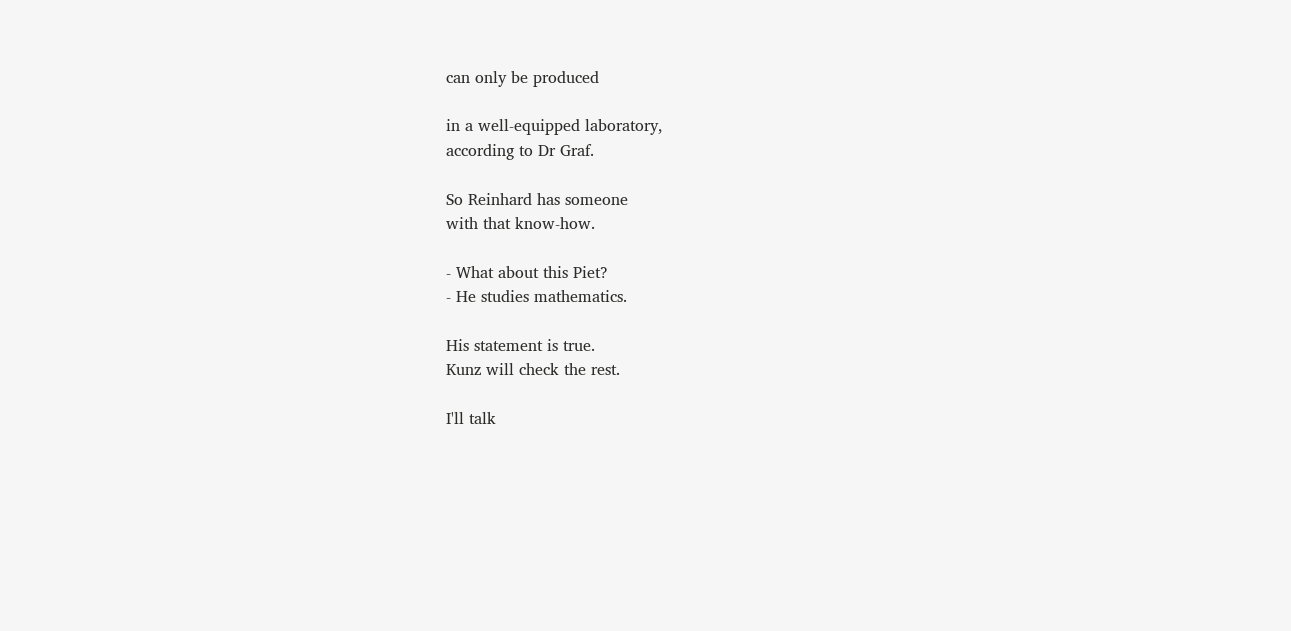can only be produced

in a well-equipped laboratory,
according to Dr Graf.

So Reinhard has someone
with that know-how.

- What about this Piet?
- He studies mathematics.

His statement is true.
Kunz will check the rest.

I'll talk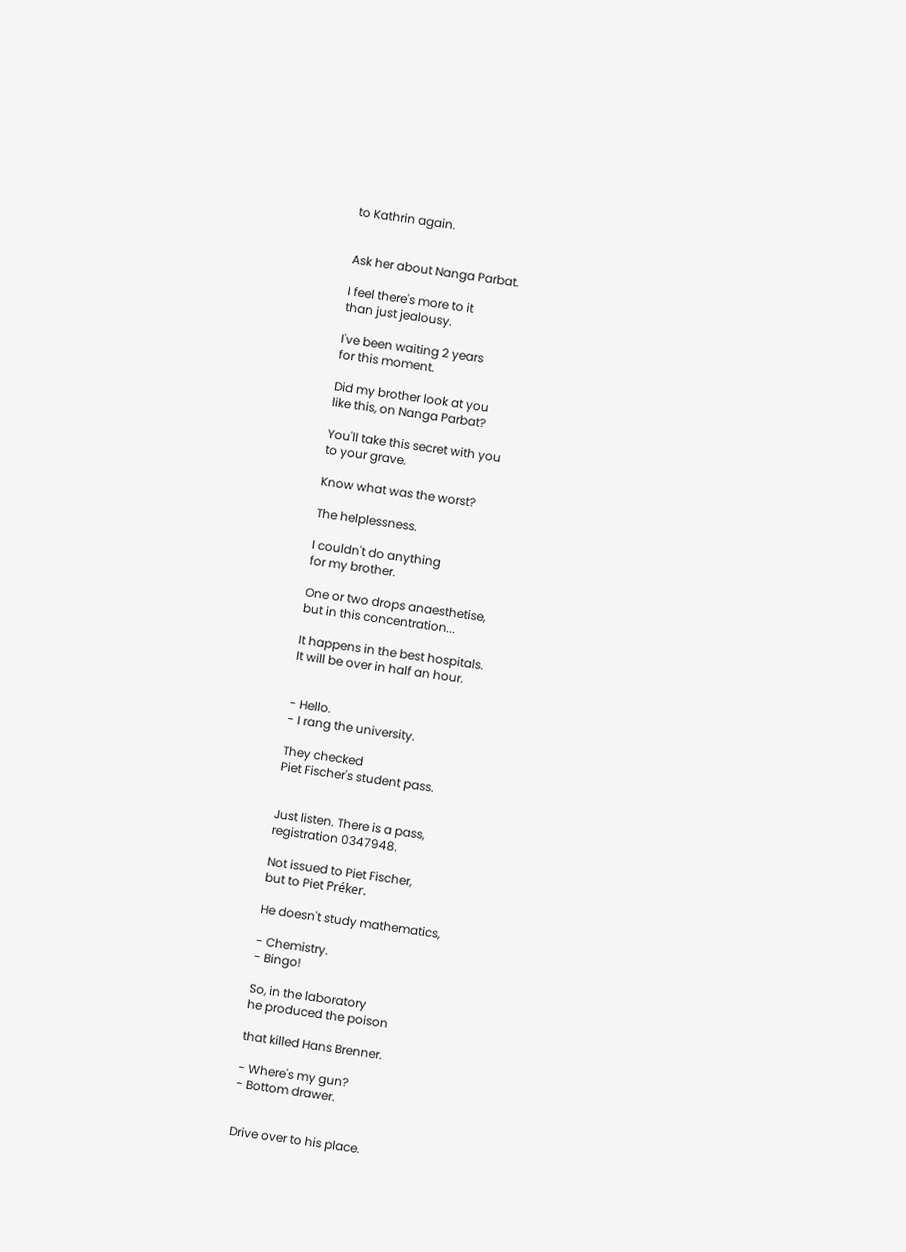to Kathrin again.


Ask her about Nanga Parbat.

I feel there's more to it
than just jealousy.

I've been waiting 2 years
for this moment.

Did my brother look at you
like this, on Nanga Parbat?

You'll take this secret with you
to your grave.

Know what was the worst?

The helplessness.

I couldn't do anything
for my brother.

One or two drops anaesthetise,
but in this concentration...

It happens in the best hospitals.
It will be over in half an hour.


- Hello.
- I rang the university.

They checked
Piet Fischer's student pass.


Just listen. There is a pass,
registration 0347948.

Not issued to Piet Fischer,
but to Piet Préker.

He doesn't study mathematics,

- Chemistry.
- Bingo!

So, in the laboratory
he produced the poison

that killed Hans Brenner.

- Where's my gun?
- Bottom drawer.


Drive over to his place.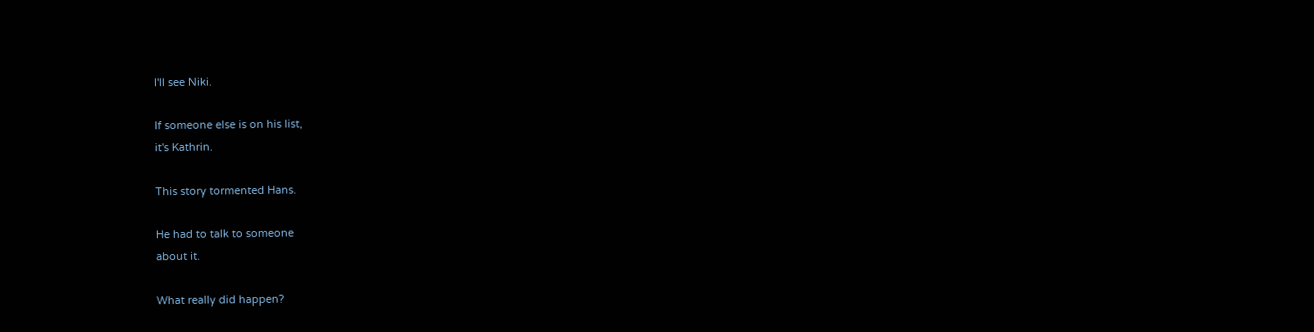I'll see Niki.

If someone else is on his list,
it's Kathrin.

This story tormented Hans.

He had to talk to someone
about it.

What really did happen?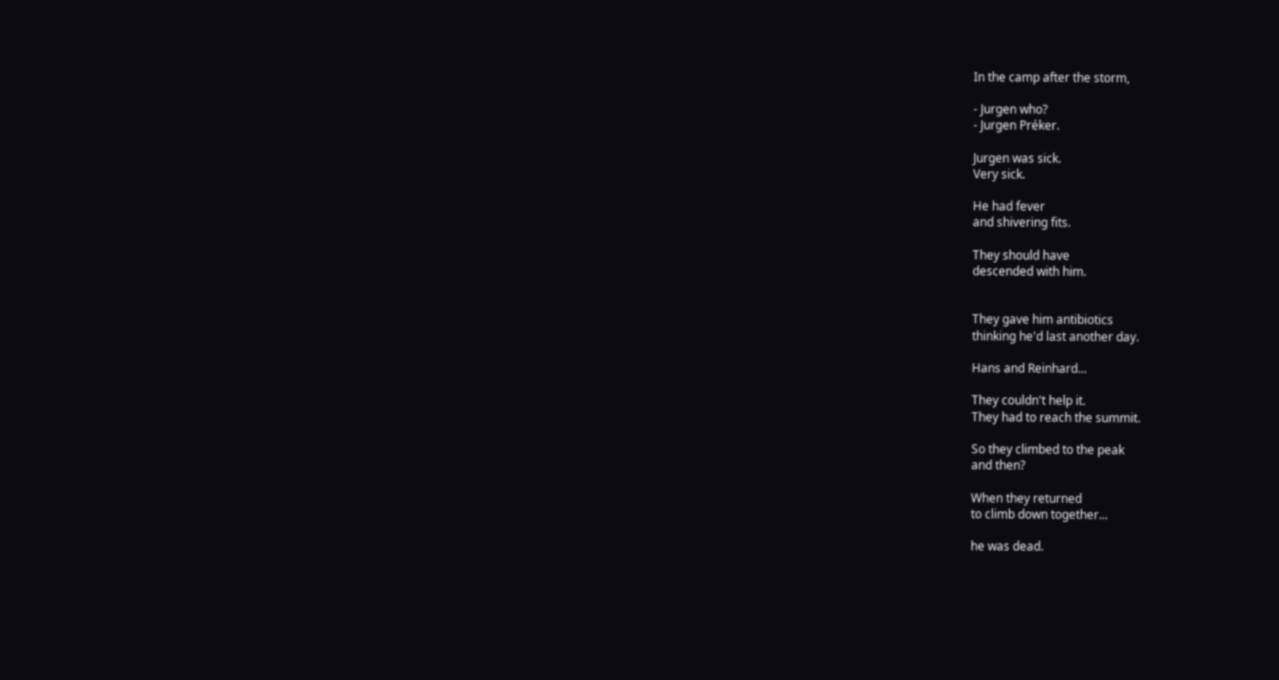In the camp after the storm,

- Jurgen who?
- Jurgen Préker.

Jurgen was sick.
Very sick.

He had fever
and shivering fits.

They should have
descended with him.


They gave him antibiotics
thinking he'd last another day.

Hans and Reinhard...

They couldn't help it.
They had to reach the summit.

So they climbed to the peak
and then?

When they returned
to climb down together...

he was dead.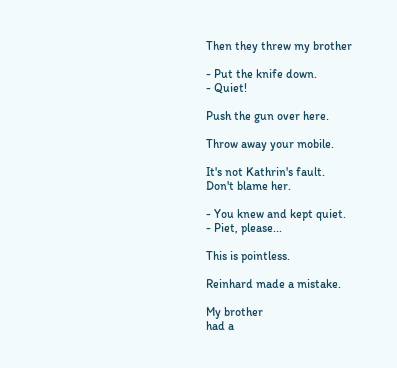Then they threw my brother

- Put the knife down.
- Quiet!

Push the gun over here.

Throw away your mobile.

It's not Kathrin's fault.
Don't blame her.

- You knew and kept quiet.
- Piet, please...

This is pointless.

Reinhard made a mistake.

My brother
had a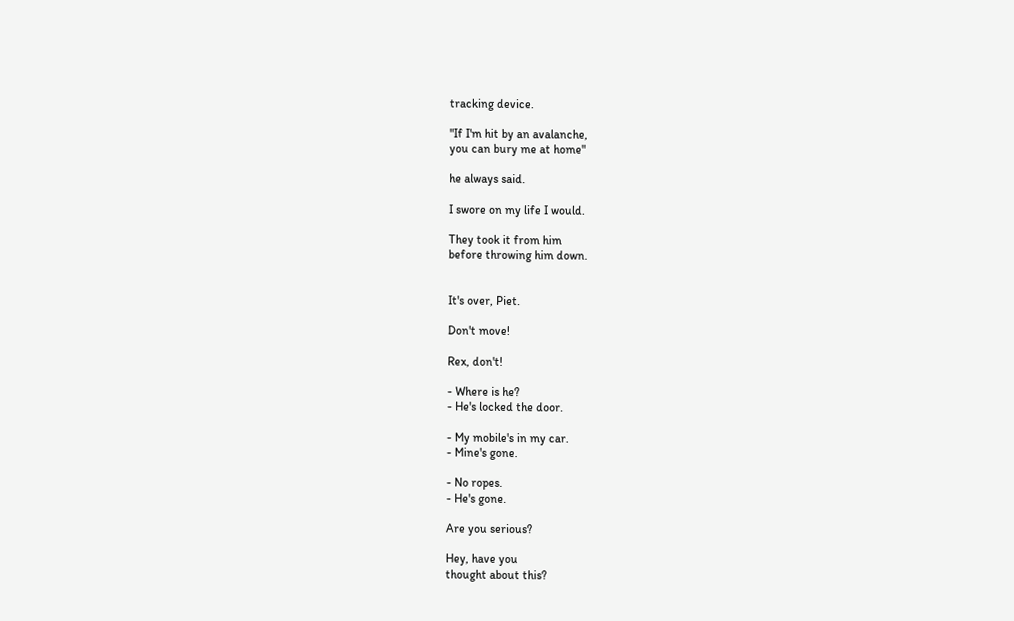tracking device.

"If I'm hit by an avalanche,
you can bury me at home"

he always said.

I swore on my life I would.

They took it from him
before throwing him down.


It's over, Piet.

Don't move!

Rex, don't!

- Where is he?
- He's locked the door.

- My mobile's in my car.
- Mine's gone.

- No ropes.
- He's gone.

Are you serious?

Hey, have you
thought about this?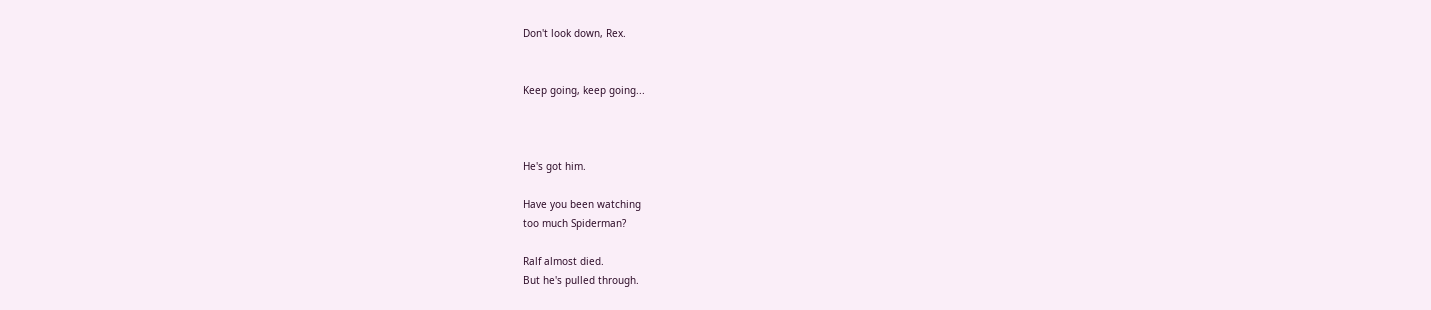Don't look down, Rex.


Keep going, keep going...



He's got him.

Have you been watching
too much Spiderman?

Ralf almost died.
But he's pulled through.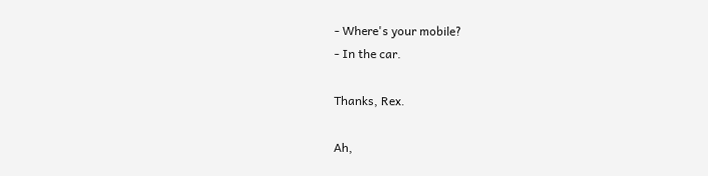- Where's your mobile?
- In the car.

Thanks, Rex.

Ah,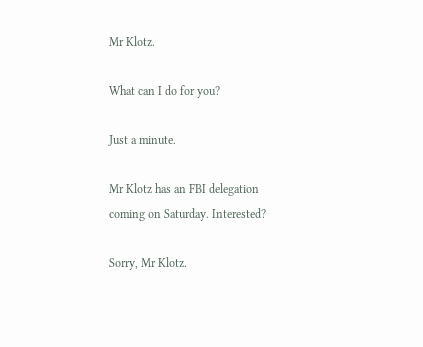Mr Klotz.

What can I do for you?

Just a minute.

Mr Klotz has an FBI delegation
coming on Saturday. Interested?

Sorry, Mr Klotz.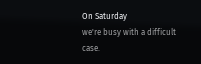On Saturday
we're busy with a difficult case.